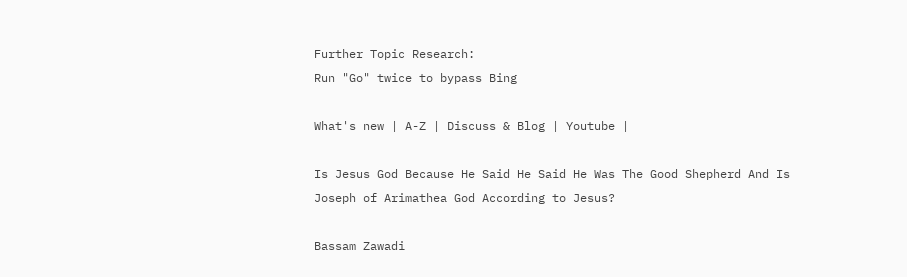Further Topic Research:
Run "Go" twice to bypass Bing

What's new | A-Z | Discuss & Blog | Youtube |

Is Jesus God Because He Said He Said He Was The Good Shepherd And Is Joseph of Arimathea God According to Jesus?

Bassam Zawadi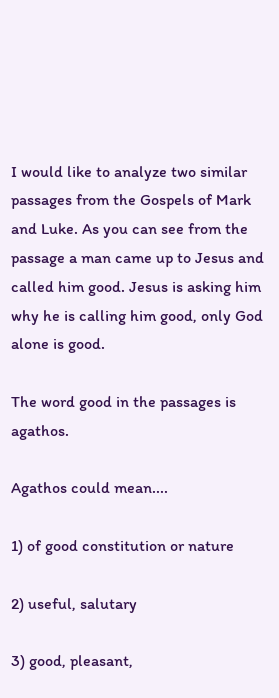I would like to analyze two similar passages from the Gospels of Mark and Luke. As you can see from the passage a man came up to Jesus and called him good. Jesus is asking him why he is calling him good, only God alone is good.

The word good in the passages is agathos.

Agathos could mean....

1) of good constitution or nature

2) useful, salutary

3) good, pleasant,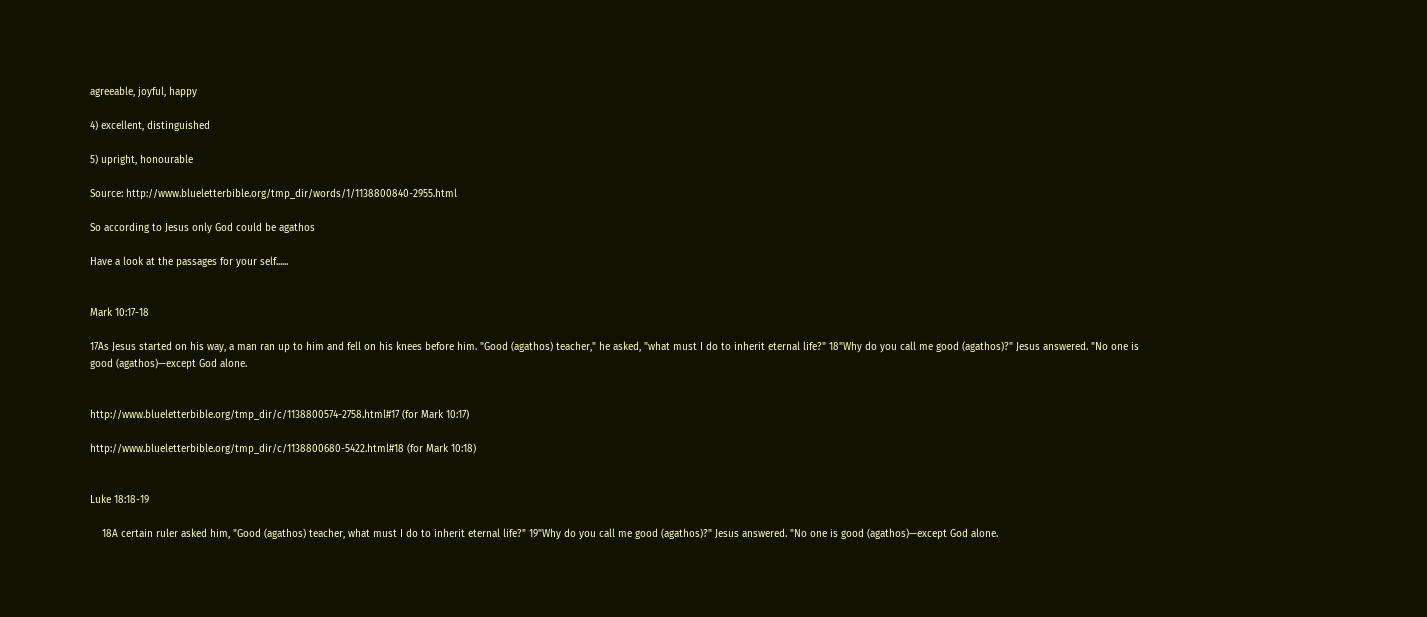agreeable, joyful, happy

4) excellent, distinguished

5) upright, honourable

Source: http://www.blueletterbible.org/tmp_dir/words/1/1138800840-2955.html

So according to Jesus only God could be agathos

Have a look at the passages for your self......


Mark 10:17-18

17As Jesus started on his way, a man ran up to him and fell on his knees before him. "Good (agathos) teacher," he asked, "what must I do to inherit eternal life?" 18"Why do you call me good (agathos)?" Jesus answered. "No one is good (agathos)—except God alone.


http://www.blueletterbible.org/tmp_dir/c/1138800574-2758.html#17 (for Mark 10:17)

http://www.blueletterbible.org/tmp_dir/c/1138800680-5422.html#18 (for Mark 10:18)


Luke 18:18-19

    18A certain ruler asked him, "Good (agathos) teacher, what must I do to inherit eternal life?" 19"Why do you call me good (agathos)?" Jesus answered. "No one is good (agathos)—except God alone.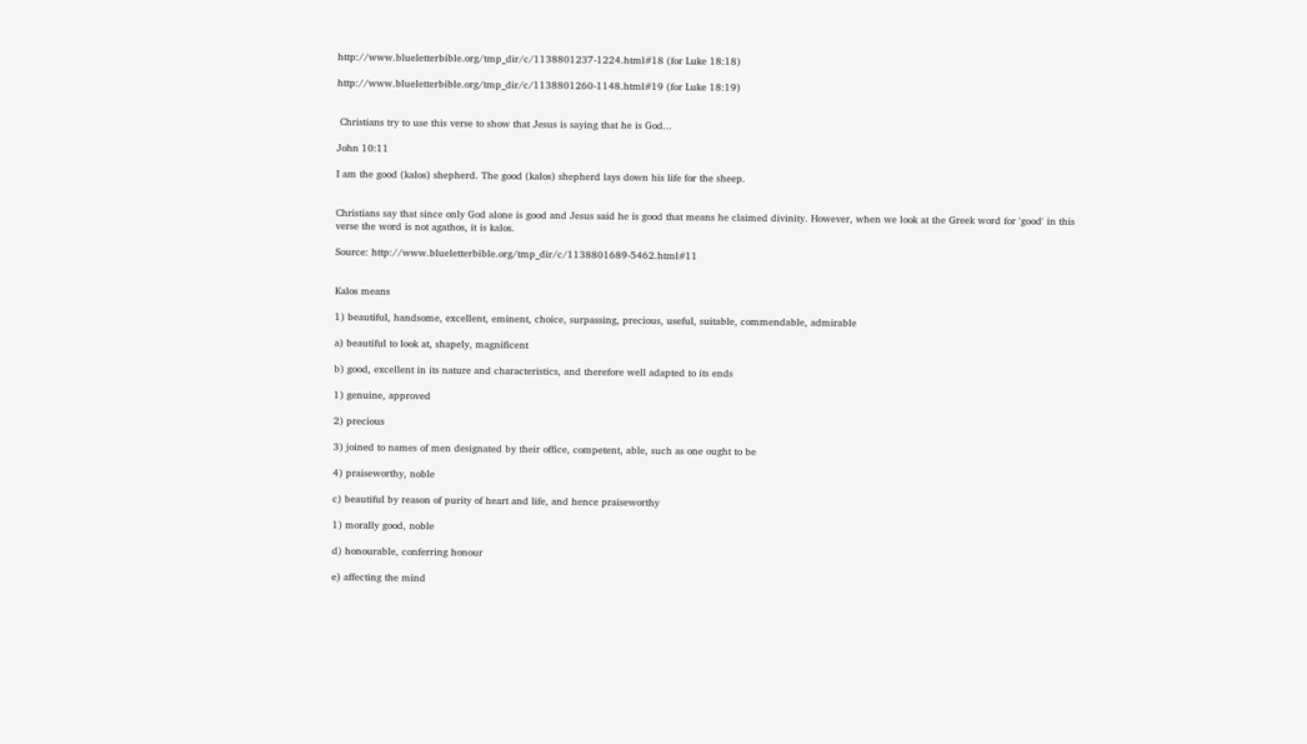http://www.blueletterbible.org/tmp_dir/c/1138801237-1224.html#18 (for Luke 18:18)

http://www.blueletterbible.org/tmp_dir/c/1138801260-1148.html#19 (for Luke 18:19)


 Christians try to use this verse to show that Jesus is saying that he is God...

John 10:11

I am the good (kalos) shepherd. The good (kalos) shepherd lays down his life for the sheep.


Christians say that since only God alone is good and Jesus said he is good that means he claimed divinity. However, when we look at the Greek word for 'good' in this verse the word is not agathos, it is kalos.

Source: http://www.blueletterbible.org/tmp_dir/c/1138801689-5462.html#11


Kalos means

1) beautiful, handsome, excellent, eminent, choice, surpassing, precious, useful, suitable, commendable, admirable

a) beautiful to look at, shapely, magnificent

b) good, excellent in its nature and characteristics, and therefore well adapted to its ends

1) genuine, approved

2) precious

3) joined to names of men designated by their office, competent, able, such as one ought to be

4) praiseworthy, noble

c) beautiful by reason of purity of heart and life, and hence praiseworthy

1) morally good, noble

d) honourable, conferring honour

e) affecting the mind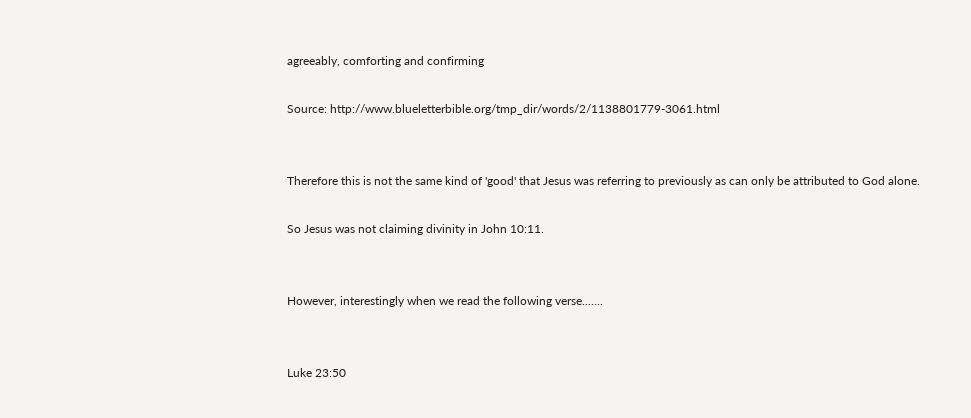agreeably, comforting and confirming

Source: http://www.blueletterbible.org/tmp_dir/words/2/1138801779-3061.html


Therefore this is not the same kind of 'good' that Jesus was referring to previously as can only be attributed to God alone.

So Jesus was not claiming divinity in John 10:11.


However, interestingly when we read the following verse.......


Luke 23:50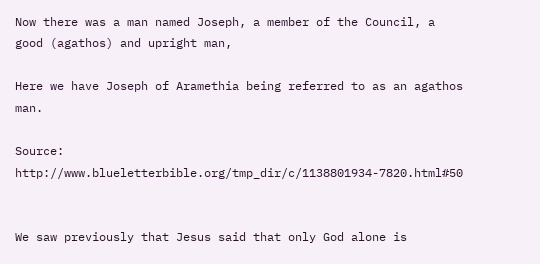Now there was a man named Joseph, a member of the Council, a good (agathos) and upright man,

Here we have Joseph of Aramethia being referred to as an agathos man.

Source: http://www.blueletterbible.org/tmp_dir/c/1138801934-7820.html#50


We saw previously that Jesus said that only God alone is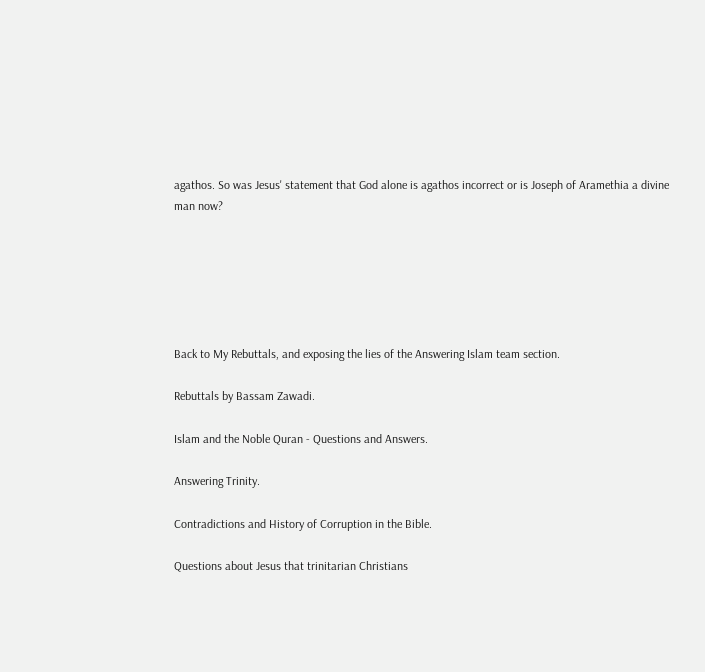agathos. So was Jesus' statement that God alone is agathos incorrect or is Joseph of Aramethia a divine man now?






Back to My Rebuttals, and exposing the lies of the Answering Islam team section.

Rebuttals by Bassam Zawadi.

Islam and the Noble Quran - Questions and Answers.

Answering Trinity.

Contradictions and History of Corruption in the Bible.

Questions about Jesus that trinitarian Christians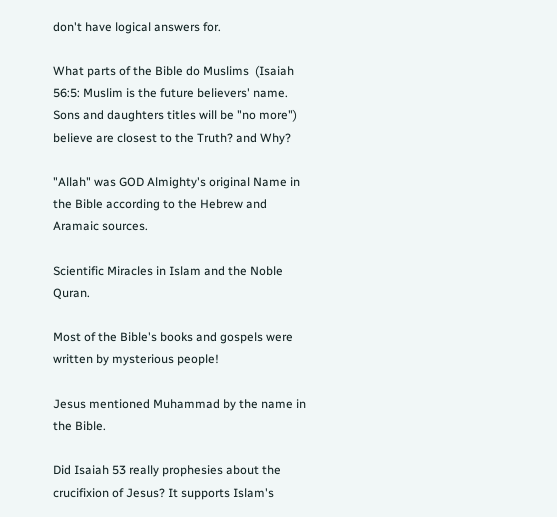don't have logical answers for.

What parts of the Bible do Muslims  (Isaiah 56:5: Muslim is the future believers' name.  Sons and daughters titles will be "no more") believe are closest to the Truth? and Why?

"Allah" was GOD Almighty's original Name in the Bible according to the Hebrew and Aramaic sources.

Scientific Miracles in Islam and the Noble Quran.

Most of the Bible's books and gospels were written by mysterious people!

Jesus mentioned Muhammad by the name in the Bible.

Did Isaiah 53 really prophesies about the crucifixion of Jesus? It supports Islam's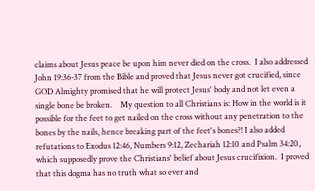claims about Jesus peace be upon him never died on the cross.  I also addressed John 19:36-37 from the Bible and proved that Jesus never got crucified, since GOD Almighty promised that he will protect Jesus' body and not let even a single bone be broken.    My question to all Christians is: How in the world is it possible for the feet to get nailed on the cross without any penetration to the bones by the nails, hence breaking part of the feet's bones?! I also added refutations to Exodus 12:46, Numbers 9:12, Zechariah 12:10 and Psalm 34:20, which supposedly prove the Christians' belief about Jesus crucifixion.  I proved that this dogma has no truth what so ever and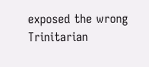exposed the wrong Trinitarian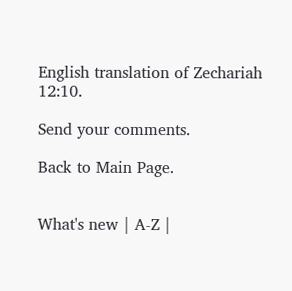English translation of Zechariah 12:10.

Send your comments.

Back to Main Page.


What's new | A-Z |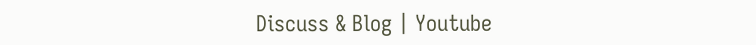Discuss & Blog | Youtube